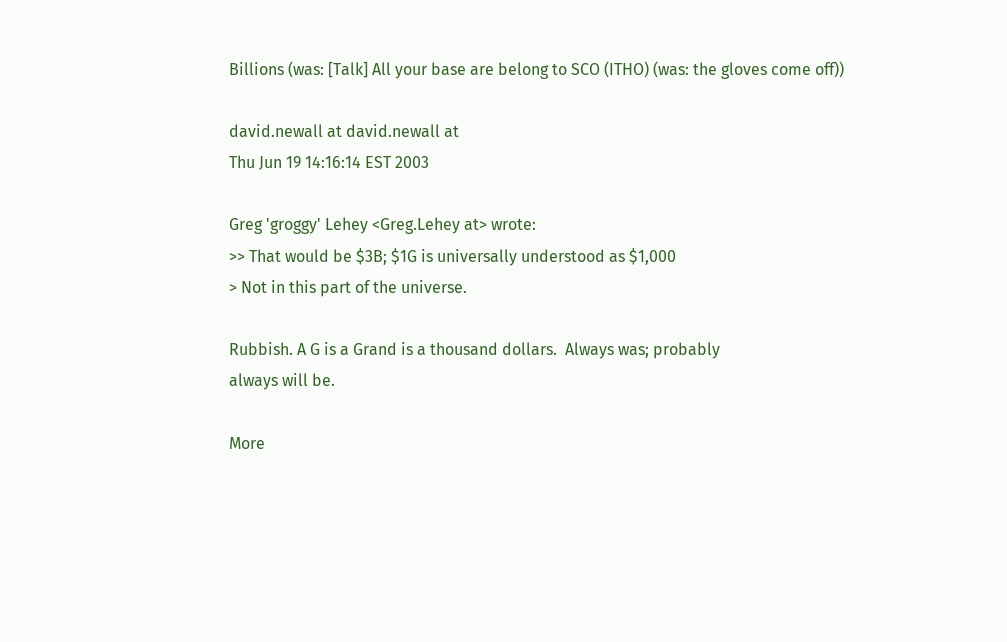Billions (was: [Talk] All your base are belong to SCO (ITHO) (was: the gloves come off))

david.newall at david.newall at
Thu Jun 19 14:16:14 EST 2003

Greg 'groggy' Lehey <Greg.Lehey at> wrote:
>> That would be $3B; $1G is universally understood as $1,000
> Not in this part of the universe.

Rubbish. A G is a Grand is a thousand dollars.  Always was; probably
always will be.

More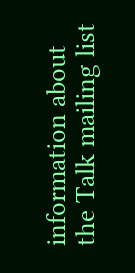information about the Talk mailing list